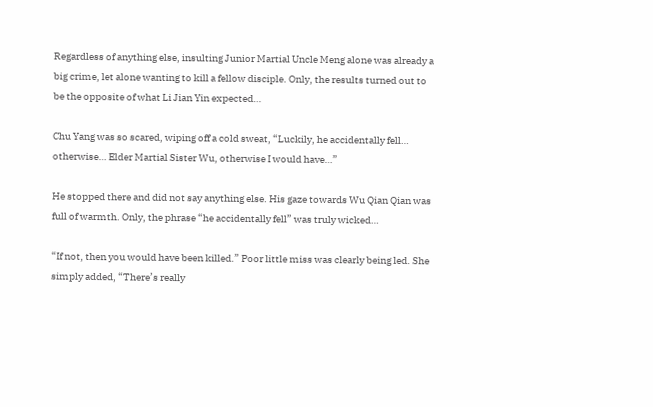Regardless of anything else, insulting Junior Martial Uncle Meng alone was already a big crime, let alone wanting to kill a fellow disciple. Only, the results turned out to be the opposite of what Li Jian Yin expected…

Chu Yang was so scared, wiping off a cold sweat, “Luckily, he accidentally fell… otherwise… Elder Martial Sister Wu, otherwise I would have…”

He stopped there and did not say anything else. His gaze towards Wu Qian Qian was full of warmth. Only, the phrase “he accidentally fell” was truly wicked…

“If not, then you would have been killed.” Poor little miss was clearly being led. She simply added, “There’s really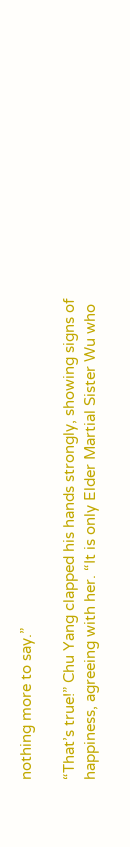nothing more to say.”

“That’s true!” Chu Yang clapped his hands strongly, showing signs of happiness, agreeing with her. “It is only Elder Martial Sister Wu who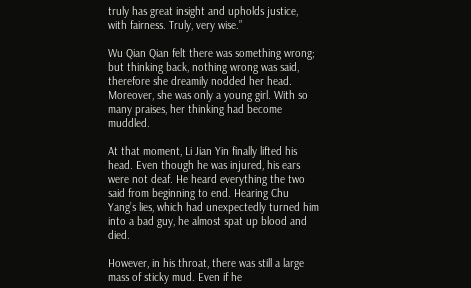truly has great insight and upholds justice, with fairness. Truly, very wise.”

Wu Qian Qian felt there was something wrong; but thinking back, nothing wrong was said, therefore she dreamily nodded her head. Moreover, she was only a young girl. With so many praises, her thinking had become muddled.

At that moment, Li Jian Yin finally lifted his head. Even though he was injured, his ears were not deaf. He heard everything the two said from beginning to end. Hearing Chu Yang’s lies, which had unexpectedly turned him into a bad guy, he almost spat up blood and died.

However, in his throat, there was still a large mass of sticky mud. Even if he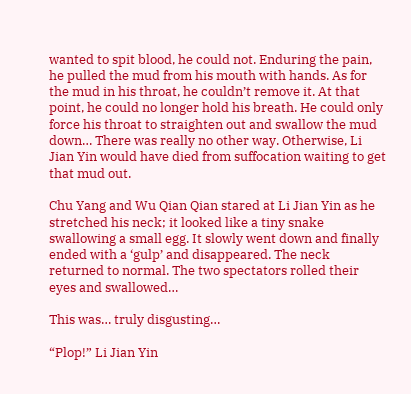wanted to spit blood, he could not. Enduring the pain, he pulled the mud from his mouth with hands. As for the mud in his throat, he couldn’t remove it. At that point, he could no longer hold his breath. He could only force his throat to straighten out and swallow the mud down… There was really no other way. Otherwise, Li Jian Yin would have died from suffocation waiting to get that mud out.

Chu Yang and Wu Qian Qian stared at Li Jian Yin as he stretched his neck; it looked like a tiny snake swallowing a small egg. It slowly went down and finally ended with a ‘gulp’ and disappeared. The neck returned to normal. The two spectators rolled their eyes and swallowed…

This was… truly disgusting…

“Plop!” Li Jian Yin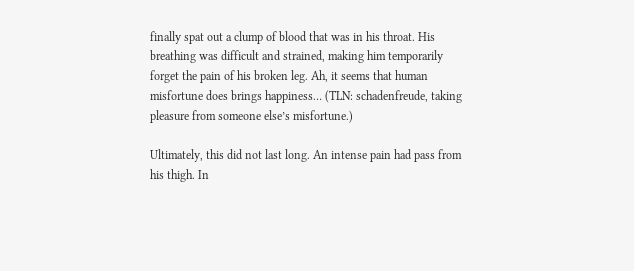finally spat out a clump of blood that was in his throat. His breathing was difficult and strained, making him temporarily forget the pain of his broken leg. Ah, it seems that human misfortune does brings happiness… (TLN: schadenfreude, taking pleasure from someone else’s misfortune.)

Ultimately, this did not last long. An intense pain had pass from his thigh. In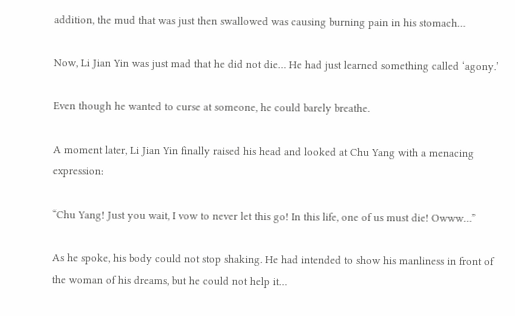addition, the mud that was just then swallowed was causing burning pain in his stomach…

Now, Li Jian Yin was just mad that he did not die… He had just learned something called ‘agony.’

Even though he wanted to curse at someone, he could barely breathe.

A moment later, Li Jian Yin finally raised his head and looked at Chu Yang with a menacing expression:

“Chu Yang! Just you wait, I vow to never let this go! In this life, one of us must die! Owww…”

As he spoke, his body could not stop shaking. He had intended to show his manliness in front of the woman of his dreams, but he could not help it…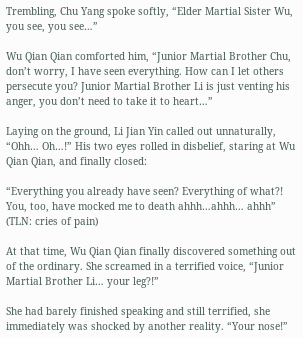Trembling, Chu Yang spoke softly, “Elder Martial Sister Wu, you see, you see…”

Wu Qian Qian comforted him, “Junior Martial Brother Chu, don’t worry, I have seen everything. How can I let others persecute you? Junior Martial Brother Li is just venting his anger, you don’t need to take it to heart…”

Laying on the ground, Li Jian Yin called out unnaturally, “Ohh… Oh…!” His two eyes rolled in disbelief, staring at Wu Qian Qian, and finally closed:

“Everything you already have seen? Everything of what?! You, too, have mocked me to death ahhh…ahhh… ahhh” (TLN: cries of pain)

At that time, Wu Qian Qian finally discovered something out of the ordinary. She screamed in a terrified voice, “Junior Martial Brother Li… your leg?!”

She had barely finished speaking and still terrified, she immediately was shocked by another reality. “Your nose!”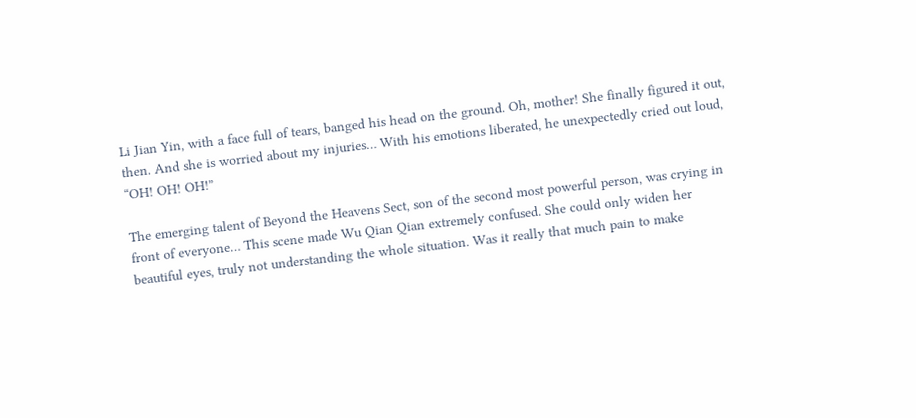Li Jian Yin, with a face full of tears, banged his head on the ground. Oh, mother! She finally figured it out, then. And she is worried about my injuries… With his emotions liberated, he unexpectedly cried out loud, “OH! OH! OH!”

The emerging talent of Beyond the Heavens Sect, son of the second most powerful person, was crying in front of everyone… This scene made Wu Qian Qian extremely confused. She could only widen her beautiful eyes, truly not understanding the whole situation. Was it really that much pain to make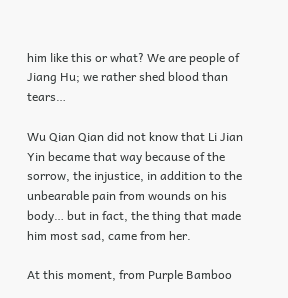him like this or what? We are people of Jiang Hu; we rather shed blood than tears…

Wu Qian Qian did not know that Li Jian Yin became that way because of the sorrow, the injustice, in addition to the unbearable pain from wounds on his body… but in fact, the thing that made him most sad, came from her.

At this moment, from Purple Bamboo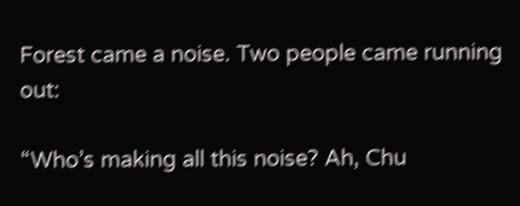Forest came a noise. Two people came running out:

“Who’s making all this noise? Ah, Chu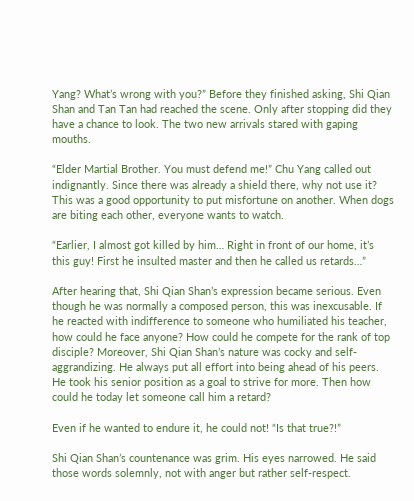Yang? What’s wrong with you?” Before they finished asking, Shi Qian Shan and Tan Tan had reached the scene. Only after stopping did they have a chance to look. The two new arrivals stared with gaping mouths.

“Elder Martial Brother. You must defend me!” Chu Yang called out indignantly. Since there was already a shield there, why not use it? This was a good opportunity to put misfortune on another. When dogs are biting each other, everyone wants to watch.

“Earlier, I almost got killed by him… Right in front of our home, it’s this guy! First he insulted master and then he called us retards…”

After hearing that, Shi Qian Shan’s expression became serious. Even though he was normally a composed person, this was inexcusable. If he reacted with indifference to someone who humiliated his teacher, how could he face anyone? How could he compete for the rank of top disciple? Moreover, Shi Qian Shan’s nature was cocky and self-aggrandizing. He always put all effort into being ahead of his peers. He took his senior position as a goal to strive for more. Then how could he today let someone call him a retard?

Even if he wanted to endure it, he could not! “Is that true?!”

Shi Qian Shan’s countenance was grim. His eyes narrowed. He said those words solemnly, not with anger but rather self-respect.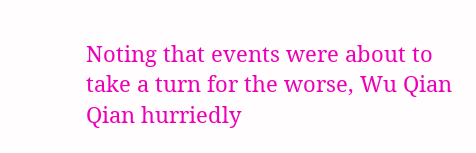Noting that events were about to take a turn for the worse, Wu Qian Qian hurriedly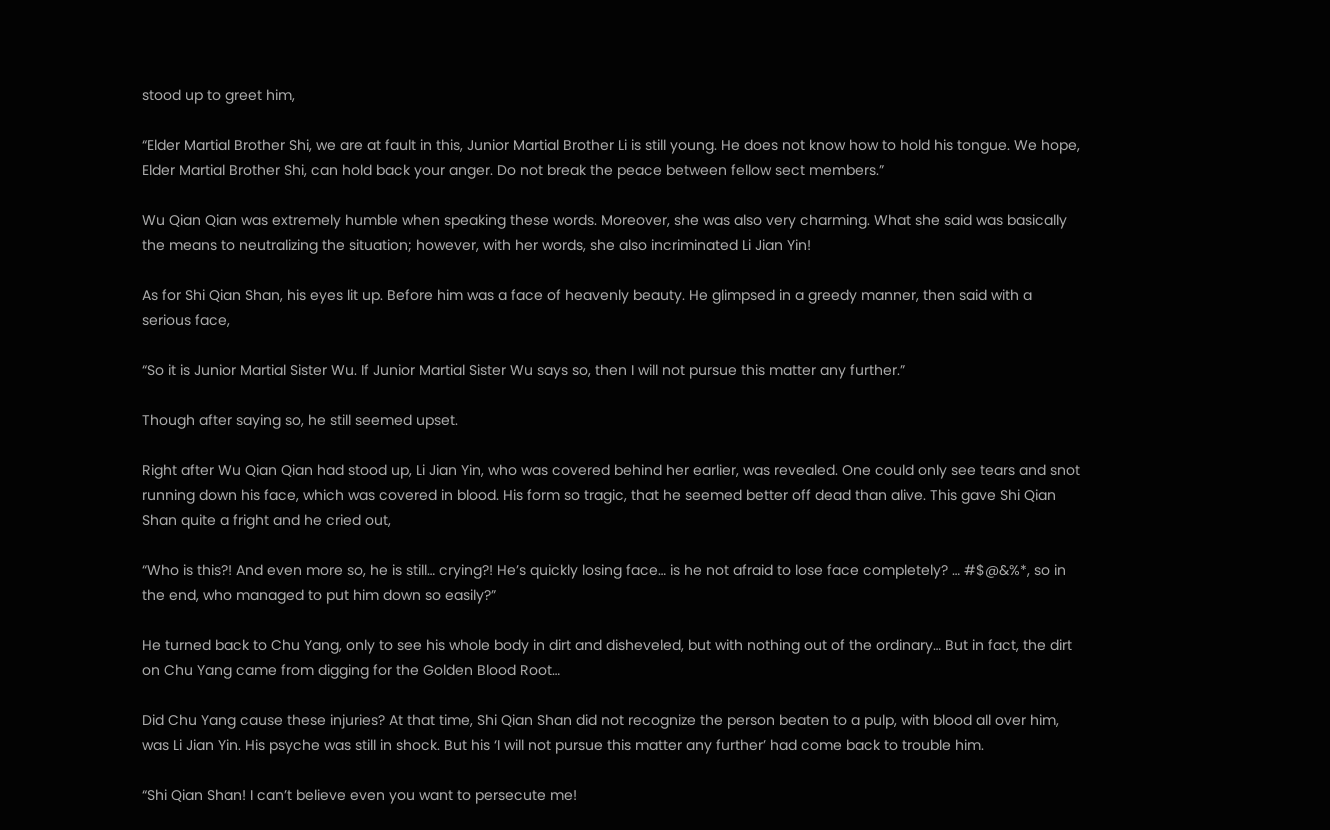stood up to greet him,

“Elder Martial Brother Shi, we are at fault in this, Junior Martial Brother Li is still young. He does not know how to hold his tongue. We hope, Elder Martial Brother Shi, can hold back your anger. Do not break the peace between fellow sect members.”

Wu Qian Qian was extremely humble when speaking these words. Moreover, she was also very charming. What she said was basically the means to neutralizing the situation; however, with her words, she also incriminated Li Jian Yin!

As for Shi Qian Shan, his eyes lit up. Before him was a face of heavenly beauty. He glimpsed in a greedy manner, then said with a serious face,

“So it is Junior Martial Sister Wu. If Junior Martial Sister Wu says so, then I will not pursue this matter any further.”

Though after saying so, he still seemed upset.

Right after Wu Qian Qian had stood up, Li Jian Yin, who was covered behind her earlier, was revealed. One could only see tears and snot running down his face, which was covered in blood. His form so tragic, that he seemed better off dead than alive. This gave Shi Qian Shan quite a fright and he cried out,

“Who is this?! And even more so, he is still… crying?! He’s quickly losing face… is he not afraid to lose face completely? … #$@&%*, so in the end, who managed to put him down so easily?”

He turned back to Chu Yang, only to see his whole body in dirt and disheveled, but with nothing out of the ordinary… But in fact, the dirt on Chu Yang came from digging for the Golden Blood Root…

Did Chu Yang cause these injuries? At that time, Shi Qian Shan did not recognize the person beaten to a pulp, with blood all over him, was Li Jian Yin. His psyche was still in shock. But his ‘I will not pursue this matter any further’ had come back to trouble him.

“Shi Qian Shan! I can’t believe even you want to persecute me!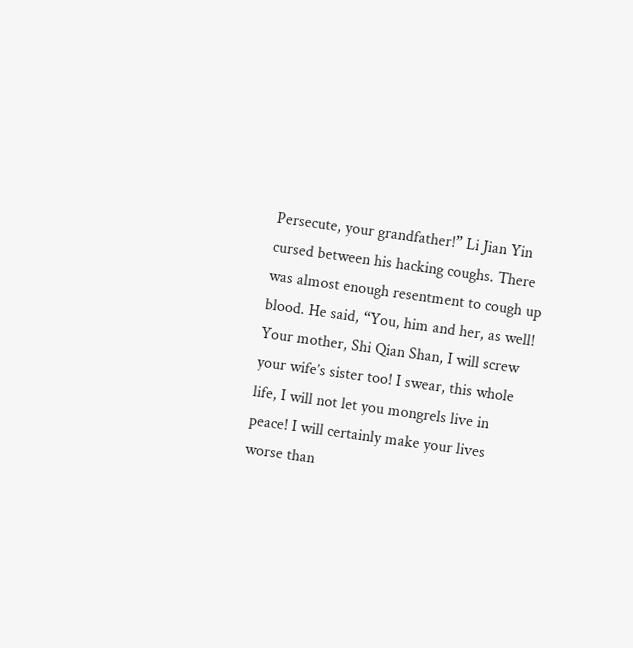Persecute, your grandfather!” Li Jian Yin cursed between his hacking coughs. There was almost enough resentment to cough up blood. He said, “You, him and her, as well! Your mother, Shi Qian Shan, I will screw your wife’s sister too! I swear, this whole life, I will not let you mongrels live in peace! I will certainly make your lives worse than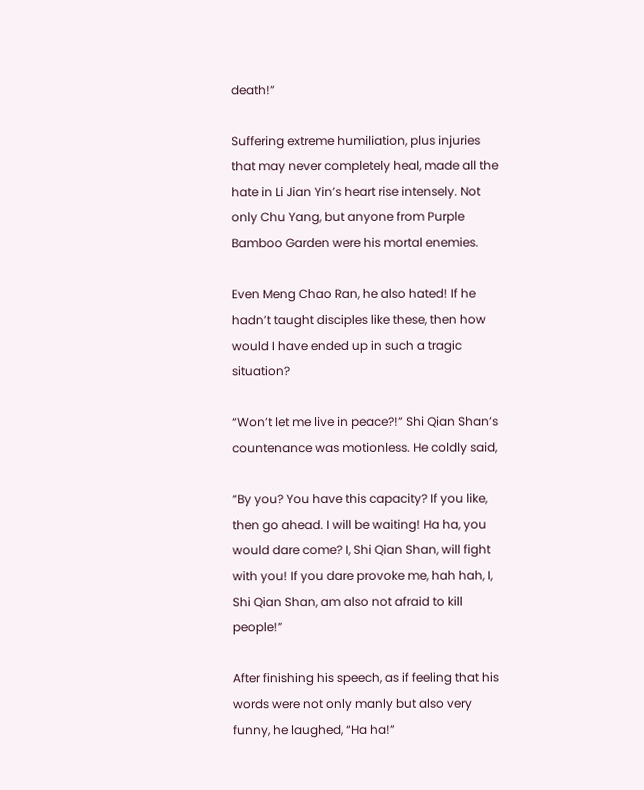death!”

Suffering extreme humiliation, plus injuries that may never completely heal, made all the hate in Li Jian Yin’s heart rise intensely. Not only Chu Yang, but anyone from Purple Bamboo Garden were his mortal enemies.

Even Meng Chao Ran, he also hated! If he hadn’t taught disciples like these, then how would I have ended up in such a tragic situation?

“Won’t let me live in peace?!” Shi Qian Shan’s countenance was motionless. He coldly said,

“By you? You have this capacity? If you like, then go ahead. I will be waiting! Ha ha, you would dare come? I, Shi Qian Shan, will fight with you! If you dare provoke me, hah hah, I, Shi Qian Shan, am also not afraid to kill people!”

After finishing his speech, as if feeling that his words were not only manly but also very funny, he laughed, “Ha ha!”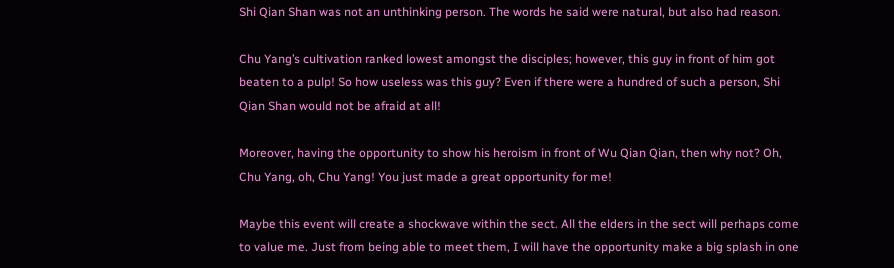Shi Qian Shan was not an unthinking person. The words he said were natural, but also had reason.

Chu Yang’s cultivation ranked lowest amongst the disciples; however, this guy in front of him got beaten to a pulp! So how useless was this guy? Even if there were a hundred of such a person, Shi Qian Shan would not be afraid at all!

Moreover, having the opportunity to show his heroism in front of Wu Qian Qian, then why not? Oh, Chu Yang, oh, Chu Yang! You just made a great opportunity for me!

Maybe this event will create a shockwave within the sect. All the elders in the sect will perhaps come to value me. Just from being able to meet them, I will have the opportunity make a big splash in one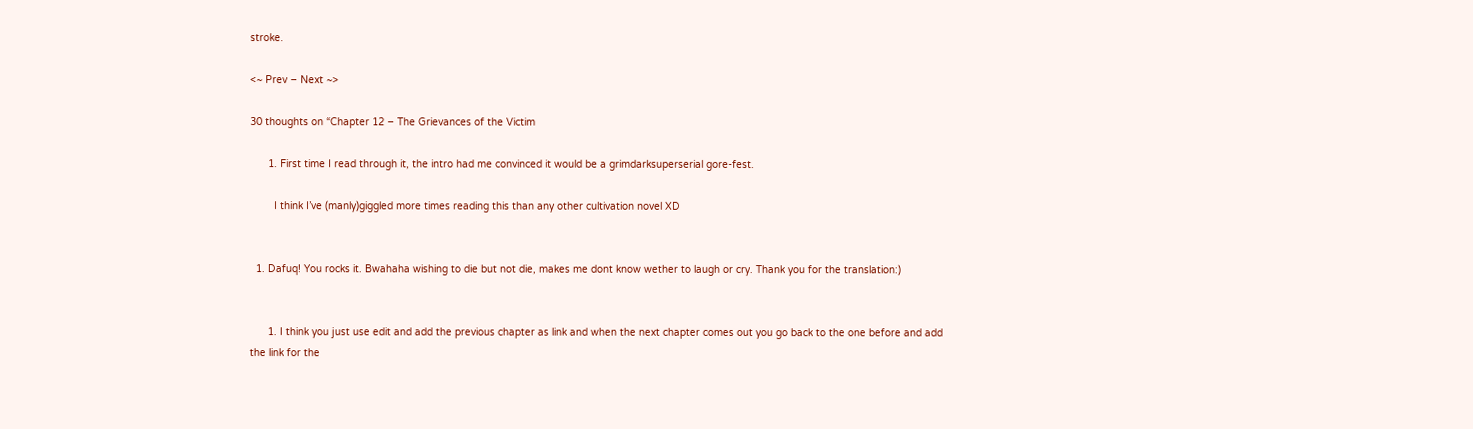stroke.

<~ Prev – Next ~>

30 thoughts on “Chapter 12 – The Grievances of the Victim

      1. First time I read through it, the intro had me convinced it would be a grimdarksuperserial gore-fest.

        I think I’ve (manly)giggled more times reading this than any other cultivation novel XD


  1. Dafuq! You rocks it. Bwahaha wishing to die but not die, makes me dont know wether to laugh or cry. Thank you for the translation:)


      1. I think you just use edit and add the previous chapter as link and when the next chapter comes out you go back to the one before and add the link for the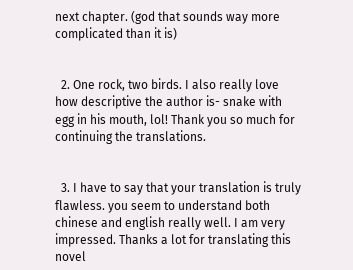next chapter. (god that sounds way more complicated than it is)


  2. One rock, two birds. I also really love how descriptive the author is- snake with egg in his mouth, lol! Thank you so much for continuing the translations.


  3. I have to say that your translation is truly flawless. you seem to understand both chinese and english really well. I am very impressed. Thanks a lot for translating this novel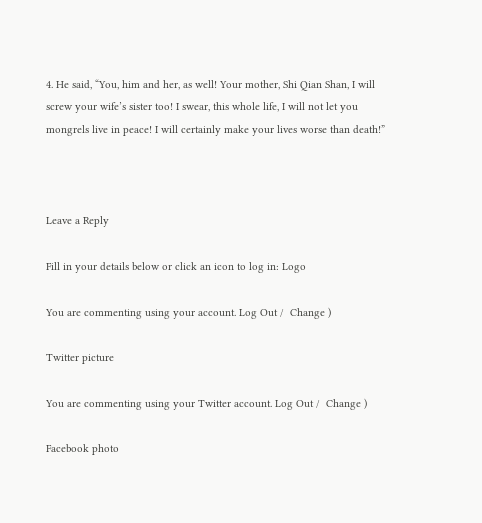4. He said, “You, him and her, as well! Your mother, Shi Qian Shan, I will screw your wife’s sister too! I swear, this whole life, I will not let you mongrels live in peace! I will certainly make your lives worse than death!”



Leave a Reply

Fill in your details below or click an icon to log in: Logo

You are commenting using your account. Log Out /  Change )

Twitter picture

You are commenting using your Twitter account. Log Out /  Change )

Facebook photo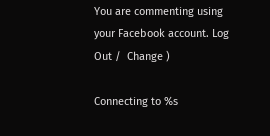You are commenting using your Facebook account. Log Out /  Change )

Connecting to %s